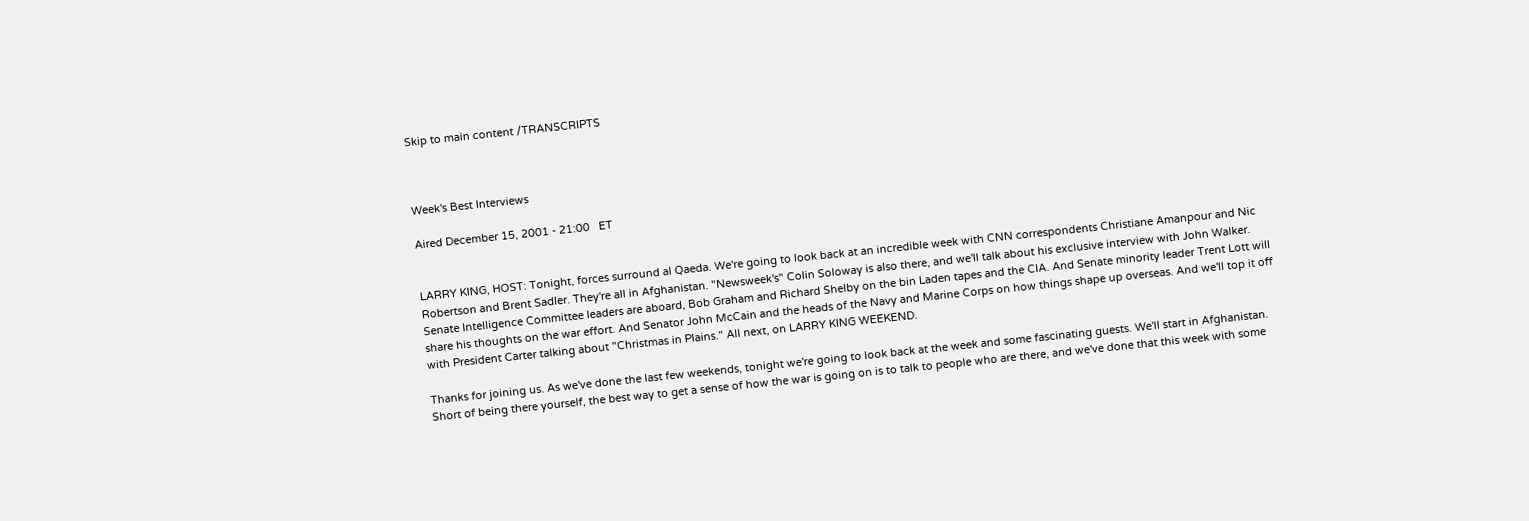Skip to main content /TRANSCRIPTS



Week's Best Interviews

Aired December 15, 2001 - 21:00   ET


LARRY KING, HOST: Tonight, forces surround al Qaeda. We're going to look back at an incredible week with CNN correspondents Christiane Amanpour and Nic Robertson and Brent Sadler. They're all in Afghanistan. "Newsweek's" Colin Soloway is also there, and we'll talk about his exclusive interview with John Walker. Senate Intelligence Committee leaders are aboard, Bob Graham and Richard Shelby on the bin Laden tapes and the CIA. And Senate minority leader Trent Lott will share his thoughts on the war effort. And Senator John McCain and the heads of the Navy and Marine Corps on how things shape up overseas. And we'll top it off with President Carter talking about "Christmas in Plains." All next, on LARRY KING WEEKEND.

Thanks for joining us. As we've done the last few weekends, tonight we're going to look back at the week and some fascinating guests. We'll start in Afghanistan. Short of being there yourself, the best way to get a sense of how the war is going on is to talk to people who are there, and we've done that this week with some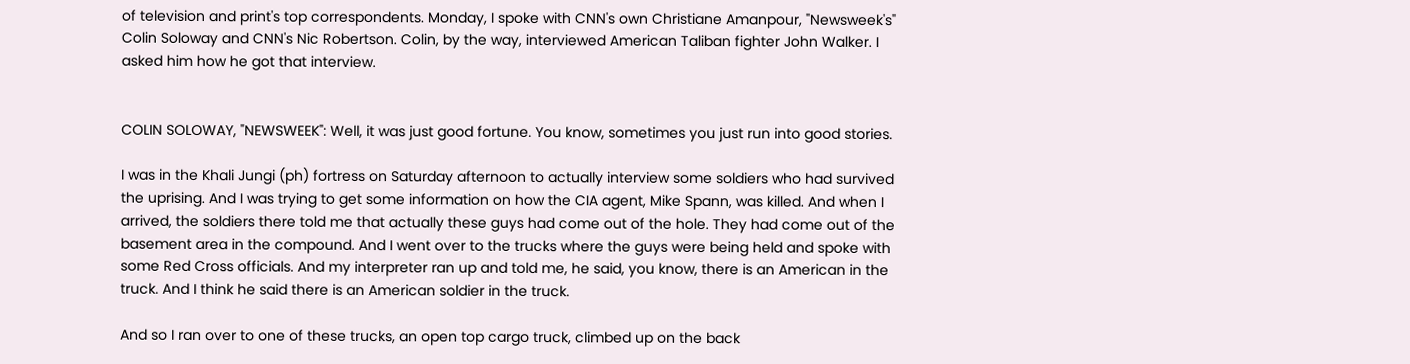of television and print's top correspondents. Monday, I spoke with CNN's own Christiane Amanpour, "Newsweek's" Colin Soloway and CNN's Nic Robertson. Colin, by the way, interviewed American Taliban fighter John Walker. I asked him how he got that interview.


COLIN SOLOWAY, "NEWSWEEK": Well, it was just good fortune. You know, sometimes you just run into good stories.

I was in the Khali Jungi (ph) fortress on Saturday afternoon to actually interview some soldiers who had survived the uprising. And I was trying to get some information on how the CIA agent, Mike Spann, was killed. And when I arrived, the soldiers there told me that actually these guys had come out of the hole. They had come out of the basement area in the compound. And I went over to the trucks where the guys were being held and spoke with some Red Cross officials. And my interpreter ran up and told me, he said, you know, there is an American in the truck. And I think he said there is an American soldier in the truck.

And so I ran over to one of these trucks, an open top cargo truck, climbed up on the back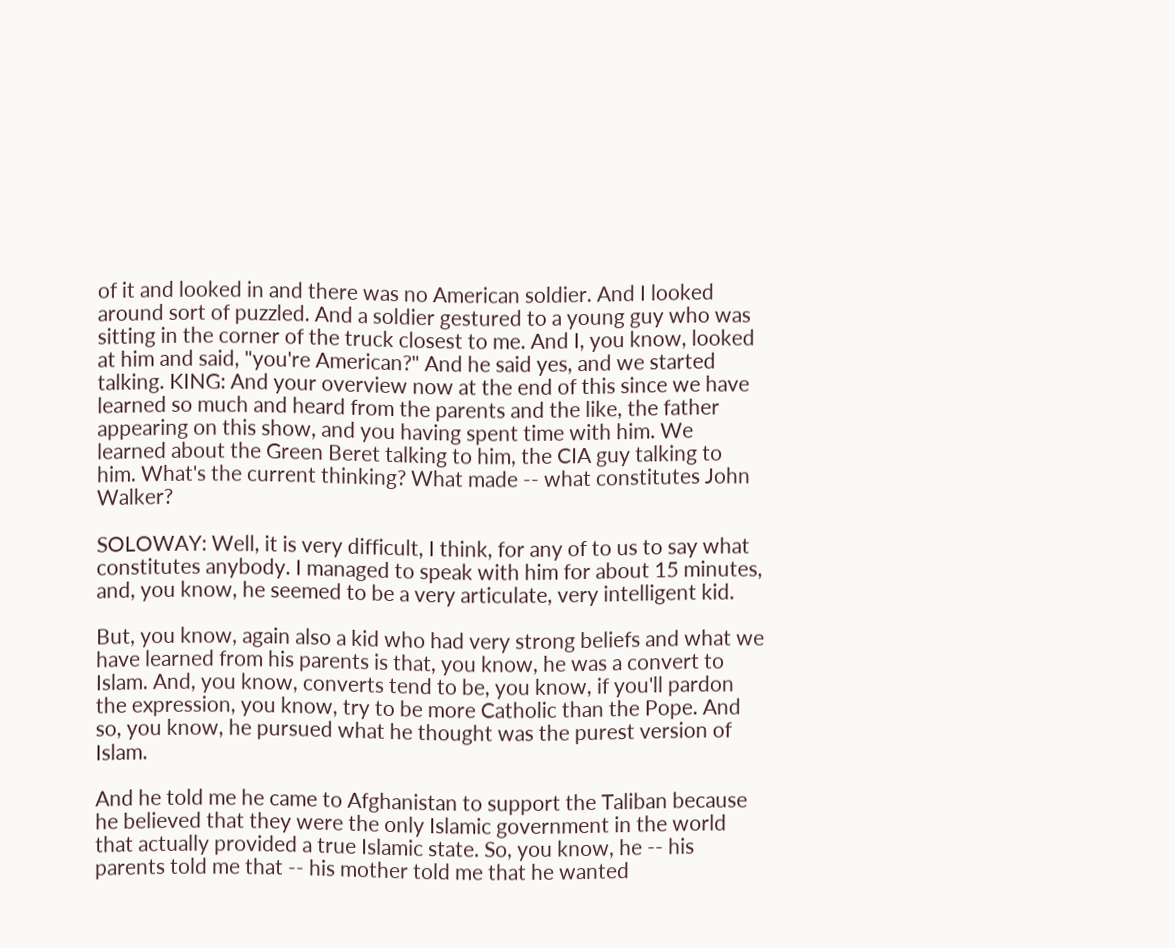of it and looked in and there was no American soldier. And I looked around sort of puzzled. And a soldier gestured to a young guy who was sitting in the corner of the truck closest to me. And I, you know, looked at him and said, "you're American?" And he said yes, and we started talking. KING: And your overview now at the end of this since we have learned so much and heard from the parents and the like, the father appearing on this show, and you having spent time with him. We learned about the Green Beret talking to him, the CIA guy talking to him. What's the current thinking? What made -- what constitutes John Walker?

SOLOWAY: Well, it is very difficult, I think, for any of to us to say what constitutes anybody. I managed to speak with him for about 15 minutes, and, you know, he seemed to be a very articulate, very intelligent kid.

But, you know, again also a kid who had very strong beliefs and what we have learned from his parents is that, you know, he was a convert to Islam. And, you know, converts tend to be, you know, if you'll pardon the expression, you know, try to be more Catholic than the Pope. And so, you know, he pursued what he thought was the purest version of Islam.

And he told me he came to Afghanistan to support the Taliban because he believed that they were the only Islamic government in the world that actually provided a true Islamic state. So, you know, he -- his parents told me that -- his mother told me that he wanted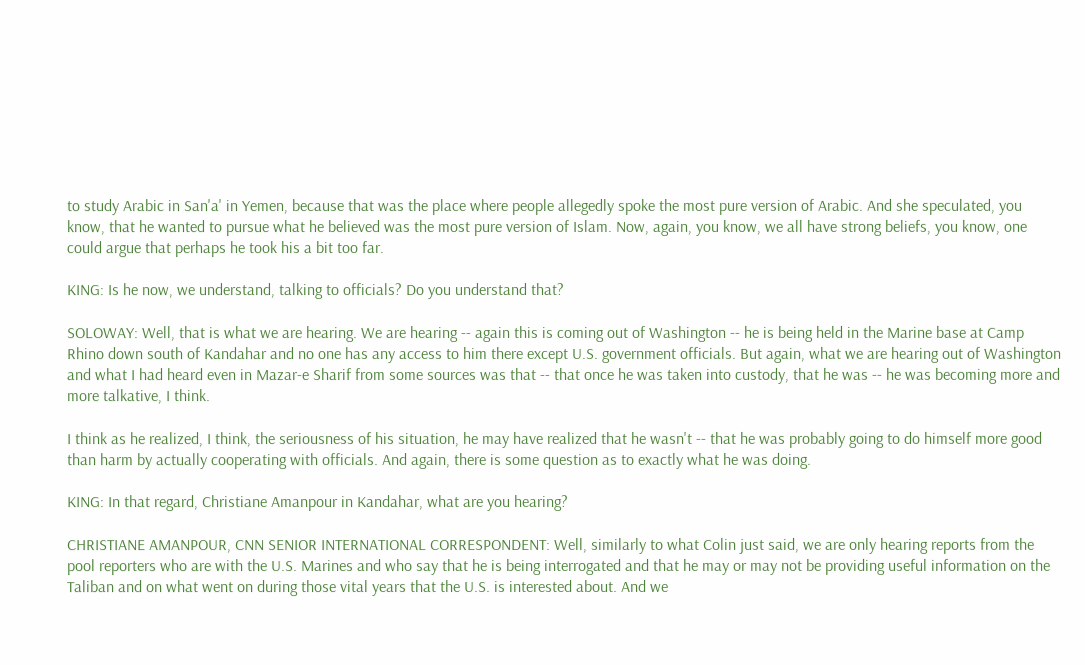to study Arabic in San'a' in Yemen, because that was the place where people allegedly spoke the most pure version of Arabic. And she speculated, you know, that he wanted to pursue what he believed was the most pure version of Islam. Now, again, you know, we all have strong beliefs, you know, one could argue that perhaps he took his a bit too far.

KING: Is he now, we understand, talking to officials? Do you understand that?

SOLOWAY: Well, that is what we are hearing. We are hearing -- again this is coming out of Washington -- he is being held in the Marine base at Camp Rhino down south of Kandahar and no one has any access to him there except U.S. government officials. But again, what we are hearing out of Washington and what I had heard even in Mazar-e Sharif from some sources was that -- that once he was taken into custody, that he was -- he was becoming more and more talkative, I think.

I think as he realized, I think, the seriousness of his situation, he may have realized that he wasn't -- that he was probably going to do himself more good than harm by actually cooperating with officials. And again, there is some question as to exactly what he was doing.

KING: In that regard, Christiane Amanpour in Kandahar, what are you hearing?

CHRISTIANE AMANPOUR, CNN SENIOR INTERNATIONAL CORRESPONDENT: Well, similarly to what Colin just said, we are only hearing reports from the pool reporters who are with the U.S. Marines and who say that he is being interrogated and that he may or may not be providing useful information on the Taliban and on what went on during those vital years that the U.S. is interested about. And we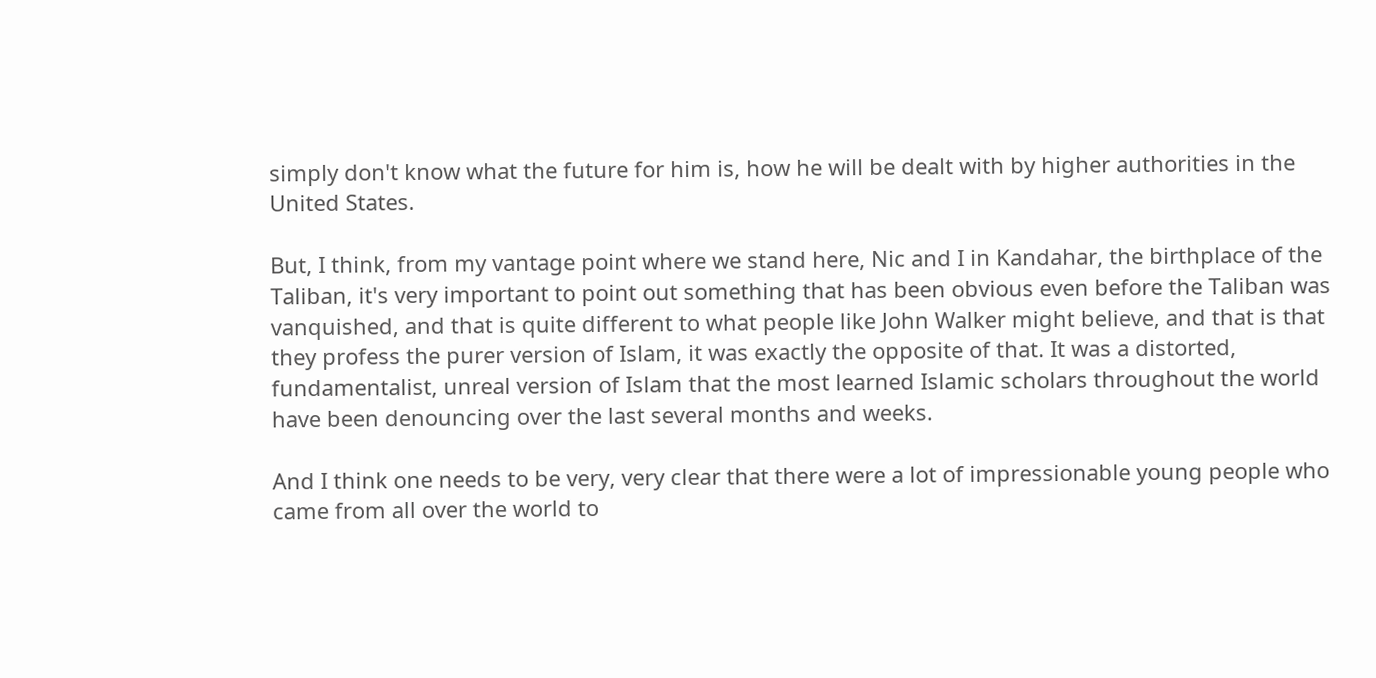simply don't know what the future for him is, how he will be dealt with by higher authorities in the United States.

But, I think, from my vantage point where we stand here, Nic and I in Kandahar, the birthplace of the Taliban, it's very important to point out something that has been obvious even before the Taliban was vanquished, and that is quite different to what people like John Walker might believe, and that is that they profess the purer version of Islam, it was exactly the opposite of that. It was a distorted, fundamentalist, unreal version of Islam that the most learned Islamic scholars throughout the world have been denouncing over the last several months and weeks.

And I think one needs to be very, very clear that there were a lot of impressionable young people who came from all over the world to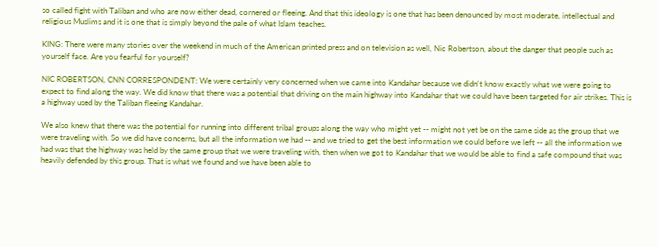so called fight with Taliban and who are now either dead, cornered or fleeing. And that this ideology is one that has been denounced by most moderate, intellectual and religious Muslims and it is one that is simply beyond the pale of what Islam teaches.

KING: There were many stories over the weekend in much of the American printed press and on television as well, Nic Robertson, about the danger that people such as yourself face. Are you fearful for yourself?

NIC ROBERTSON, CNN CORRESPONDENT: We were certainly very concerned when we came into Kandahar because we didn't know exactly what we were going to expect to find along the way. We did know that there was a potential that driving on the main highway into Kandahar that we could have been targeted for air strikes. This is a highway used by the Taliban fleeing Kandahar.

We also knew that there was the potential for running into different tribal groups along the way who might yet -- might not yet be on the same side as the group that we were traveling with. So we did have concerns, but all the information we had -- and we tried to get the best information we could before we left -- all the information we had was that the highway was held by the same group that we were traveling with, then when we got to Kandahar that we would be able to find a safe compound that was heavily defended by this group. That is what we found and we have been able to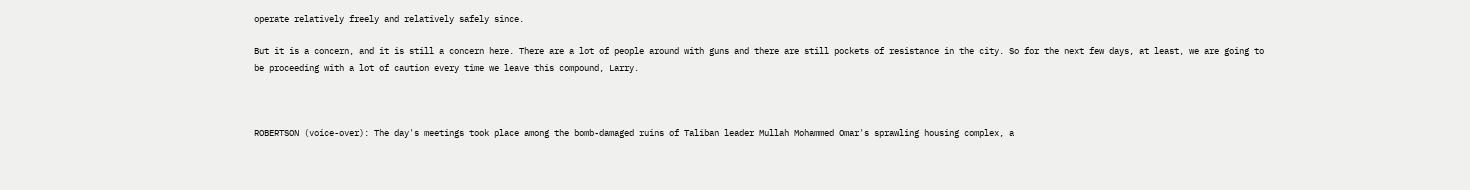operate relatively freely and relatively safely since.

But it is a concern, and it is still a concern here. There are a lot of people around with guns and there are still pockets of resistance in the city. So for the next few days, at least, we are going to be proceeding with a lot of caution every time we leave this compound, Larry.



ROBERTSON (voice-over): The day's meetings took place among the bomb-damaged ruins of Taliban leader Mullah Mohammed Omar's sprawling housing complex, a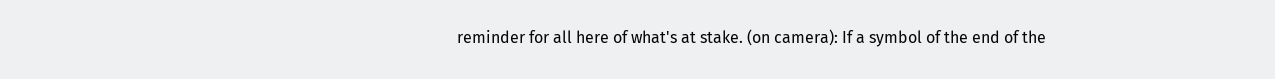reminder for all here of what's at stake. (on camera): If a symbol of the end of the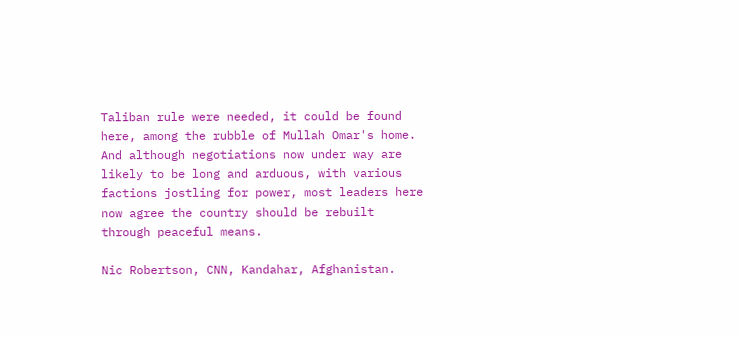Taliban rule were needed, it could be found here, among the rubble of Mullah Omar's home. And although negotiations now under way are likely to be long and arduous, with various factions jostling for power, most leaders here now agree the country should be rebuilt through peaceful means.

Nic Robertson, CNN, Kandahar, Afghanistan.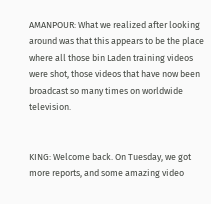AMANPOUR: What we realized after looking around was that this appears to be the place where all those bin Laden training videos were shot, those videos that have now been broadcast so many times on worldwide television.


KING: Welcome back. On Tuesday, we got more reports, and some amazing video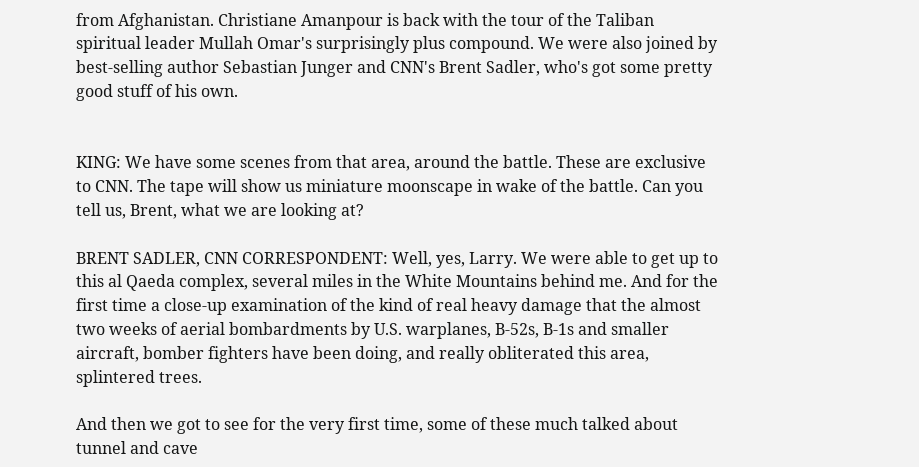from Afghanistan. Christiane Amanpour is back with the tour of the Taliban spiritual leader Mullah Omar's surprisingly plus compound. We were also joined by best-selling author Sebastian Junger and CNN's Brent Sadler, who's got some pretty good stuff of his own.


KING: We have some scenes from that area, around the battle. These are exclusive to CNN. The tape will show us miniature moonscape in wake of the battle. Can you tell us, Brent, what we are looking at?

BRENT SADLER, CNN CORRESPONDENT: Well, yes, Larry. We were able to get up to this al Qaeda complex, several miles in the White Mountains behind me. And for the first time a close-up examination of the kind of real heavy damage that the almost two weeks of aerial bombardments by U.S. warplanes, B-52s, B-1s and smaller aircraft, bomber fighters have been doing, and really obliterated this area, splintered trees.

And then we got to see for the very first time, some of these much talked about tunnel and cave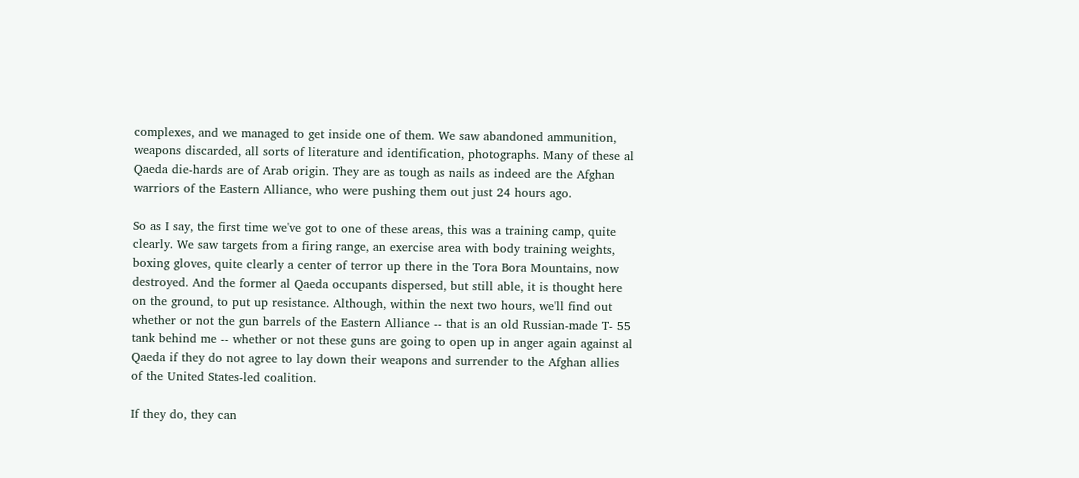complexes, and we managed to get inside one of them. We saw abandoned ammunition, weapons discarded, all sorts of literature and identification, photographs. Many of these al Qaeda die-hards are of Arab origin. They are as tough as nails as indeed are the Afghan warriors of the Eastern Alliance, who were pushing them out just 24 hours ago.

So as I say, the first time we've got to one of these areas, this was a training camp, quite clearly. We saw targets from a firing range, an exercise area with body training weights, boxing gloves, quite clearly a center of terror up there in the Tora Bora Mountains, now destroyed. And the former al Qaeda occupants dispersed, but still able, it is thought here on the ground, to put up resistance. Although, within the next two hours, we'll find out whether or not the gun barrels of the Eastern Alliance -- that is an old Russian-made T- 55 tank behind me -- whether or not these guns are going to open up in anger again against al Qaeda if they do not agree to lay down their weapons and surrender to the Afghan allies of the United States-led coalition.

If they do, they can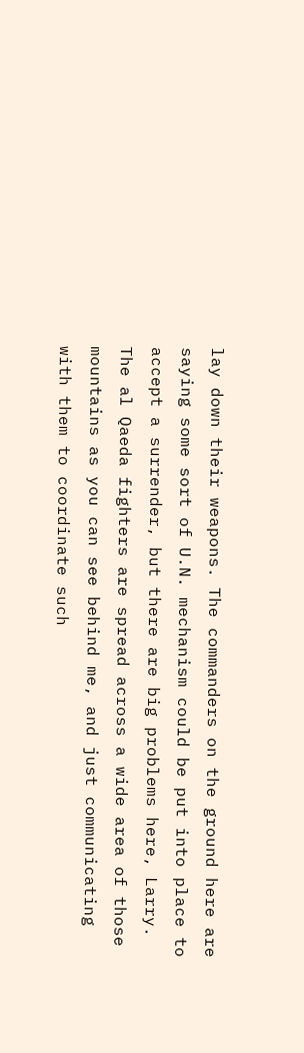lay down their weapons. The commanders on the ground here are saying some sort of U.N. mechanism could be put into place to accept a surrender, but there are big problems here, Larry. The al Qaeda fighters are spread across a wide area of those mountains as you can see behind me, and just communicating with them to coordinate such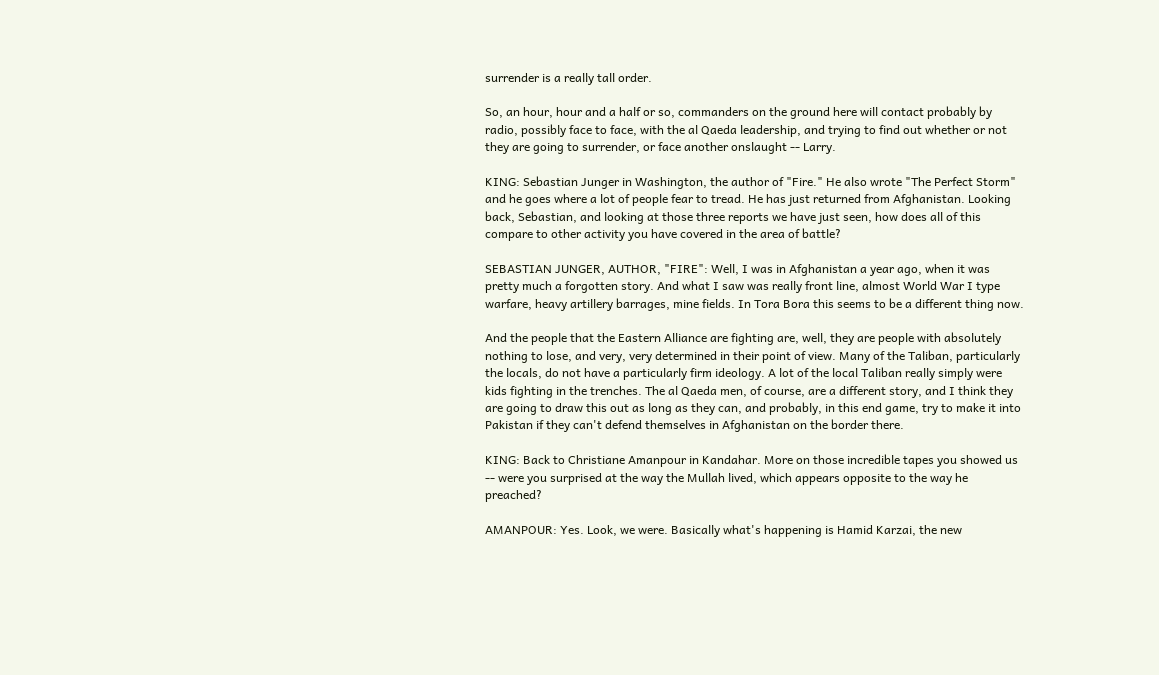surrender is a really tall order.

So, an hour, hour and a half or so, commanders on the ground here will contact probably by radio, possibly face to face, with the al Qaeda leadership, and trying to find out whether or not they are going to surrender, or face another onslaught -- Larry.

KING: Sebastian Junger in Washington, the author of "Fire." He also wrote "The Perfect Storm" and he goes where a lot of people fear to tread. He has just returned from Afghanistan. Looking back, Sebastian, and looking at those three reports we have just seen, how does all of this compare to other activity you have covered in the area of battle?

SEBASTIAN JUNGER, AUTHOR, "FIRE": Well, I was in Afghanistan a year ago, when it was pretty much a forgotten story. And what I saw was really front line, almost World War I type warfare, heavy artillery barrages, mine fields. In Tora Bora this seems to be a different thing now.

And the people that the Eastern Alliance are fighting are, well, they are people with absolutely nothing to lose, and very, very determined in their point of view. Many of the Taliban, particularly the locals, do not have a particularly firm ideology. A lot of the local Taliban really simply were kids fighting in the trenches. The al Qaeda men, of course, are a different story, and I think they are going to draw this out as long as they can, and probably, in this end game, try to make it into Pakistan if they can't defend themselves in Afghanistan on the border there.

KING: Back to Christiane Amanpour in Kandahar. More on those incredible tapes you showed us -- were you surprised at the way the Mullah lived, which appears opposite to the way he preached?

AMANPOUR: Yes. Look, we were. Basically what's happening is Hamid Karzai, the new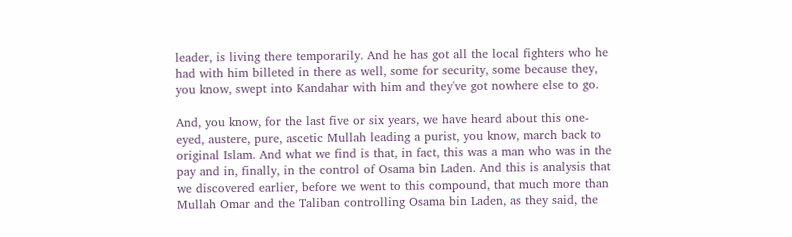leader, is living there temporarily. And he has got all the local fighters who he had with him billeted in there as well, some for security, some because they, you know, swept into Kandahar with him and they've got nowhere else to go.

And, you know, for the last five or six years, we have heard about this one-eyed, austere, pure, ascetic Mullah leading a purist, you know, march back to original Islam. And what we find is that, in fact, this was a man who was in the pay and in, finally, in the control of Osama bin Laden. And this is analysis that we discovered earlier, before we went to this compound, that much more than Mullah Omar and the Taliban controlling Osama bin Laden, as they said, the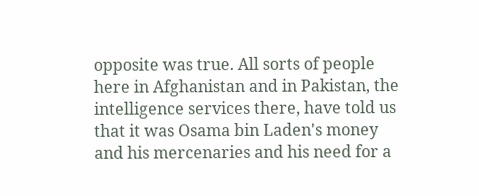opposite was true. All sorts of people here in Afghanistan and in Pakistan, the intelligence services there, have told us that it was Osama bin Laden's money and his mercenaries and his need for a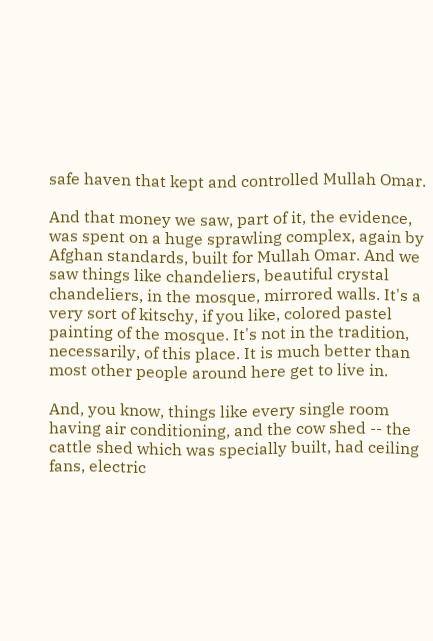safe haven that kept and controlled Mullah Omar.

And that money we saw, part of it, the evidence, was spent on a huge sprawling complex, again by Afghan standards, built for Mullah Omar. And we saw things like chandeliers, beautiful crystal chandeliers, in the mosque, mirrored walls. It's a very sort of kitschy, if you like, colored pastel painting of the mosque. It's not in the tradition, necessarily, of this place. It is much better than most other people around here get to live in.

And, you know, things like every single room having air conditioning, and the cow shed -- the cattle shed which was specially built, had ceiling fans, electric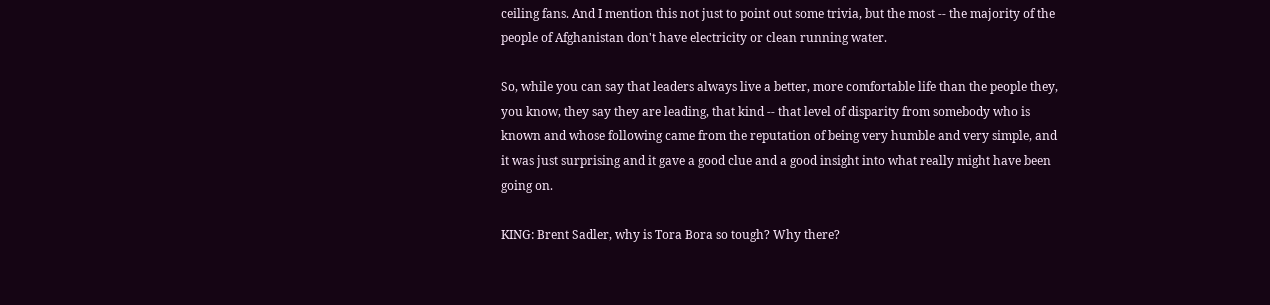ceiling fans. And I mention this not just to point out some trivia, but the most -- the majority of the people of Afghanistan don't have electricity or clean running water.

So, while you can say that leaders always live a better, more comfortable life than the people they, you know, they say they are leading, that kind -- that level of disparity from somebody who is known and whose following came from the reputation of being very humble and very simple, and it was just surprising and it gave a good clue and a good insight into what really might have been going on.

KING: Brent Sadler, why is Tora Bora so tough? Why there?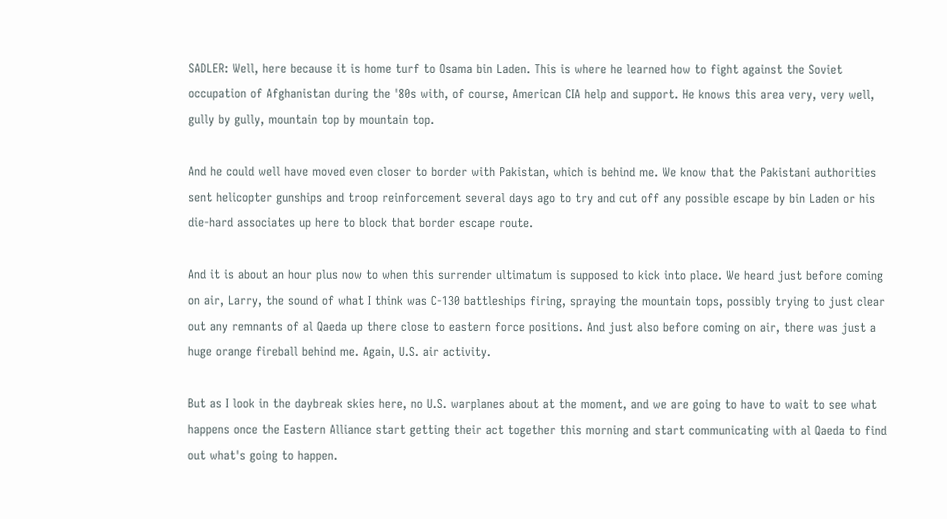SADLER: Well, here because it is home turf to Osama bin Laden. This is where he learned how to fight against the Soviet occupation of Afghanistan during the '80s with, of course, American CIA help and support. He knows this area very, very well, gully by gully, mountain top by mountain top.

And he could well have moved even closer to border with Pakistan, which is behind me. We know that the Pakistani authorities sent helicopter gunships and troop reinforcement several days ago to try and cut off any possible escape by bin Laden or his die-hard associates up here to block that border escape route.

And it is about an hour plus now to when this surrender ultimatum is supposed to kick into place. We heard just before coming on air, Larry, the sound of what I think was C-130 battleships firing, spraying the mountain tops, possibly trying to just clear out any remnants of al Qaeda up there close to eastern force positions. And just also before coming on air, there was just a huge orange fireball behind me. Again, U.S. air activity.

But as I look in the daybreak skies here, no U.S. warplanes about at the moment, and we are going to have to wait to see what happens once the Eastern Alliance start getting their act together this morning and start communicating with al Qaeda to find out what's going to happen.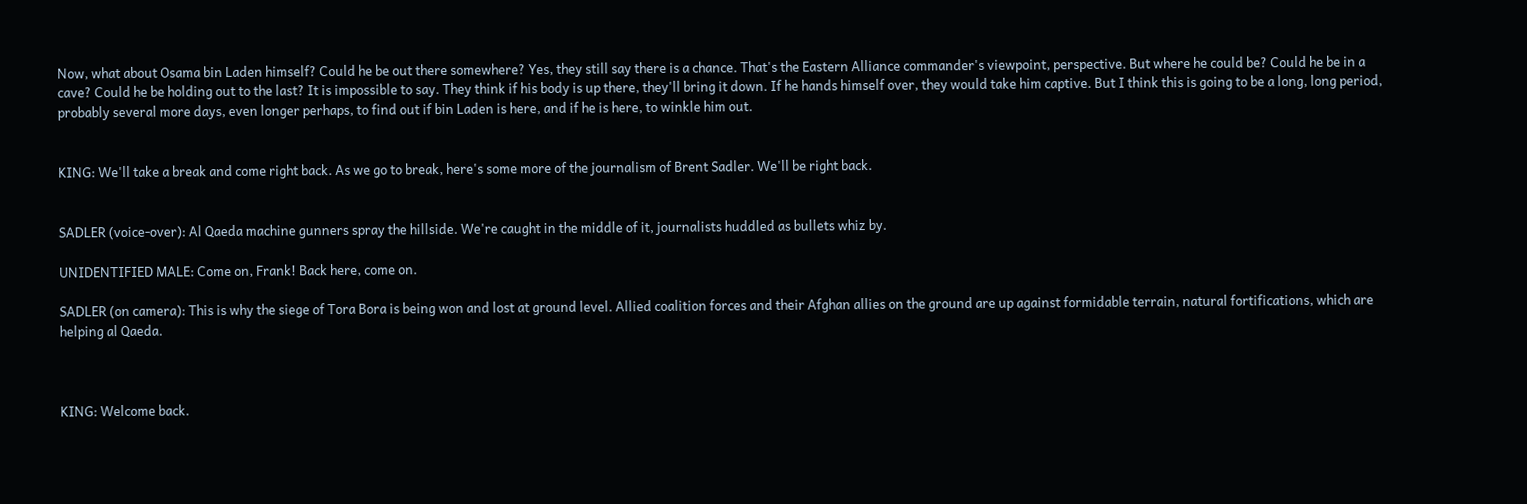Now, what about Osama bin Laden himself? Could he be out there somewhere? Yes, they still say there is a chance. That's the Eastern Alliance commander's viewpoint, perspective. But where he could be? Could he be in a cave? Could he be holding out to the last? It is impossible to say. They think if his body is up there, they'll bring it down. If he hands himself over, they would take him captive. But I think this is going to be a long, long period, probably several more days, even longer perhaps, to find out if bin Laden is here, and if he is here, to winkle him out.


KING: We'll take a break and come right back. As we go to break, here's some more of the journalism of Brent Sadler. We'll be right back.


SADLER (voice-over): Al Qaeda machine gunners spray the hillside. We're caught in the middle of it, journalists huddled as bullets whiz by.

UNIDENTIFIED MALE: Come on, Frank! Back here, come on.

SADLER (on camera): This is why the siege of Tora Bora is being won and lost at ground level. Allied coalition forces and their Afghan allies on the ground are up against formidable terrain, natural fortifications, which are helping al Qaeda.



KING: Welcome back.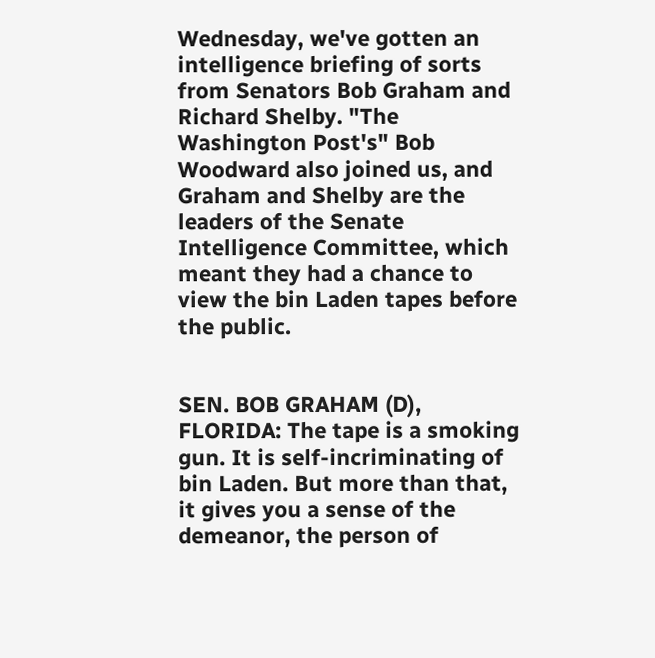Wednesday, we've gotten an intelligence briefing of sorts from Senators Bob Graham and Richard Shelby. "The Washington Post's" Bob Woodward also joined us, and Graham and Shelby are the leaders of the Senate Intelligence Committee, which meant they had a chance to view the bin Laden tapes before the public.


SEN. BOB GRAHAM (D), FLORIDA: The tape is a smoking gun. It is self-incriminating of bin Laden. But more than that, it gives you a sense of the demeanor, the person of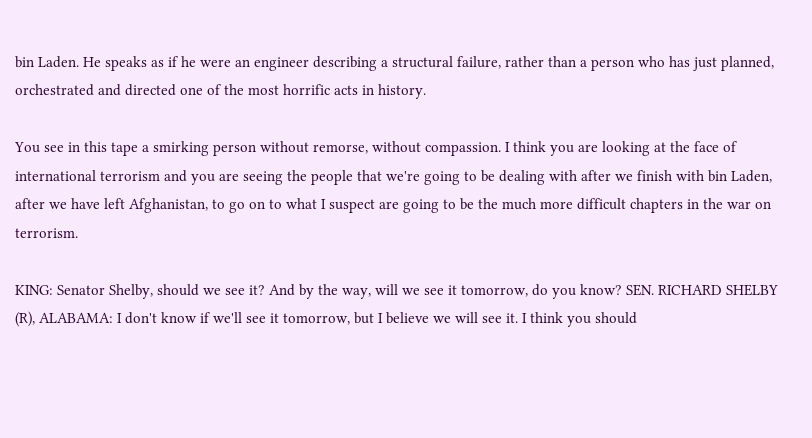bin Laden. He speaks as if he were an engineer describing a structural failure, rather than a person who has just planned, orchestrated and directed one of the most horrific acts in history.

You see in this tape a smirking person without remorse, without compassion. I think you are looking at the face of international terrorism and you are seeing the people that we're going to be dealing with after we finish with bin Laden, after we have left Afghanistan, to go on to what I suspect are going to be the much more difficult chapters in the war on terrorism.

KING: Senator Shelby, should we see it? And by the way, will we see it tomorrow, do you know? SEN. RICHARD SHELBY (R), ALABAMA: I don't know if we'll see it tomorrow, but I believe we will see it. I think you should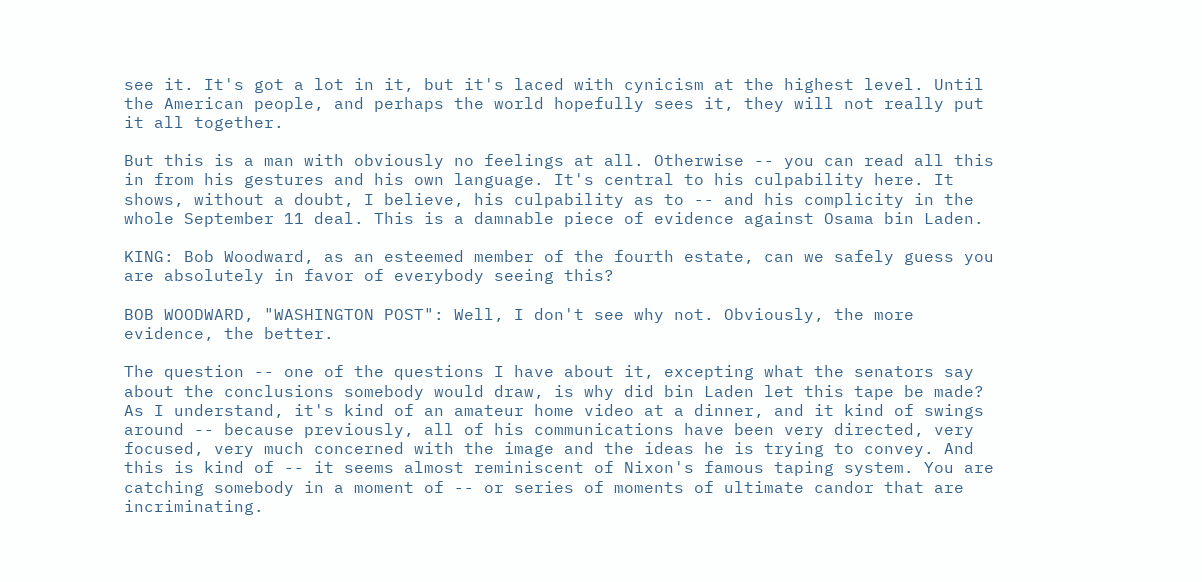see it. It's got a lot in it, but it's laced with cynicism at the highest level. Until the American people, and perhaps the world hopefully sees it, they will not really put it all together.

But this is a man with obviously no feelings at all. Otherwise -- you can read all this in from his gestures and his own language. It's central to his culpability here. It shows, without a doubt, I believe, his culpability as to -- and his complicity in the whole September 11 deal. This is a damnable piece of evidence against Osama bin Laden.

KING: Bob Woodward, as an esteemed member of the fourth estate, can we safely guess you are absolutely in favor of everybody seeing this?

BOB WOODWARD, "WASHINGTON POST": Well, I don't see why not. Obviously, the more evidence, the better.

The question -- one of the questions I have about it, excepting what the senators say about the conclusions somebody would draw, is why did bin Laden let this tape be made? As I understand, it's kind of an amateur home video at a dinner, and it kind of swings around -- because previously, all of his communications have been very directed, very focused, very much concerned with the image and the ideas he is trying to convey. And this is kind of -- it seems almost reminiscent of Nixon's famous taping system. You are catching somebody in a moment of -- or series of moments of ultimate candor that are incriminating.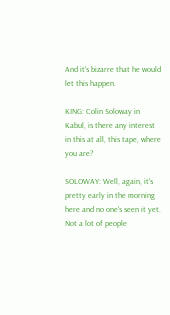And it's bizarre that he would let this happen.

KING: Colin Soloway in Kabul, is there any interest in this at all, this tape, where you are?

SOLOWAY: Well, again, it's pretty early in the morning here and no one's seen it yet. Not a lot of people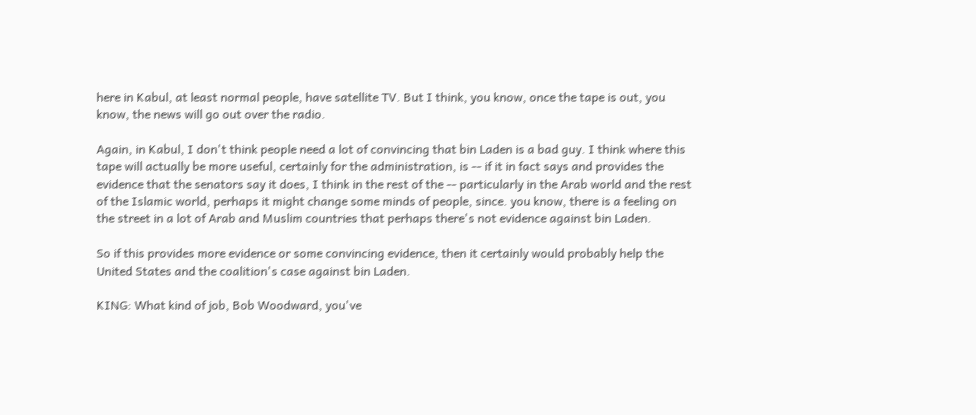here in Kabul, at least normal people, have satellite TV. But I think, you know, once the tape is out, you know, the news will go out over the radio.

Again, in Kabul, I don't think people need a lot of convincing that bin Laden is a bad guy. I think where this tape will actually be more useful, certainly for the administration, is -- if it in fact says and provides the evidence that the senators say it does, I think in the rest of the -- particularly in the Arab world and the rest of the Islamic world, perhaps it might change some minds of people, since. you know, there is a feeling on the street in a lot of Arab and Muslim countries that perhaps there's not evidence against bin Laden.

So if this provides more evidence or some convincing evidence, then it certainly would probably help the United States and the coalition's case against bin Laden.

KING: What kind of job, Bob Woodward, you've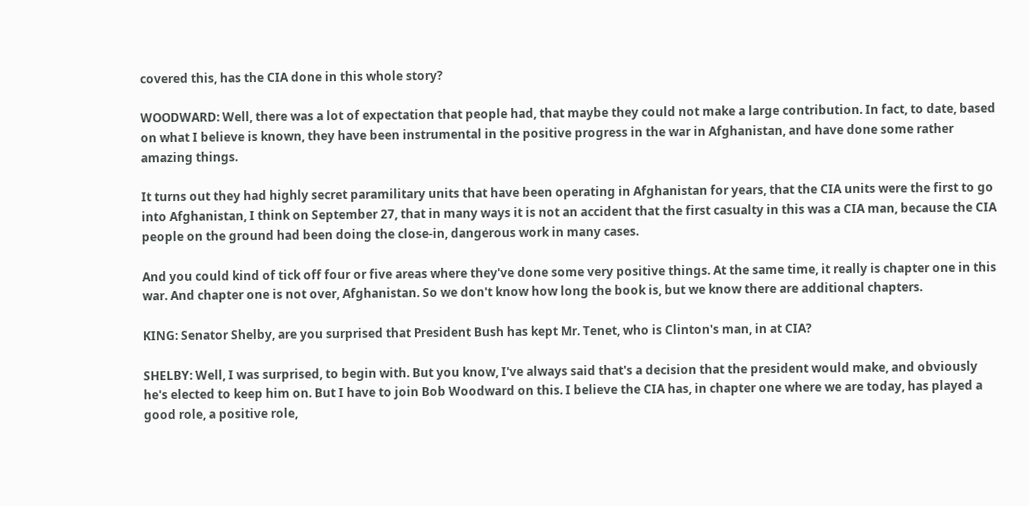covered this, has the CIA done in this whole story?

WOODWARD: Well, there was a lot of expectation that people had, that maybe they could not make a large contribution. In fact, to date, based on what I believe is known, they have been instrumental in the positive progress in the war in Afghanistan, and have done some rather amazing things.

It turns out they had highly secret paramilitary units that have been operating in Afghanistan for years, that the CIA units were the first to go into Afghanistan, I think on September 27, that in many ways it is not an accident that the first casualty in this was a CIA man, because the CIA people on the ground had been doing the close-in, dangerous work in many cases.

And you could kind of tick off four or five areas where they've done some very positive things. At the same time, it really is chapter one in this war. And chapter one is not over, Afghanistan. So we don't know how long the book is, but we know there are additional chapters.

KING: Senator Shelby, are you surprised that President Bush has kept Mr. Tenet, who is Clinton's man, in at CIA?

SHELBY: Well, I was surprised, to begin with. But you know, I've always said that's a decision that the president would make, and obviously he's elected to keep him on. But I have to join Bob Woodward on this. I believe the CIA has, in chapter one where we are today, has played a good role, a positive role,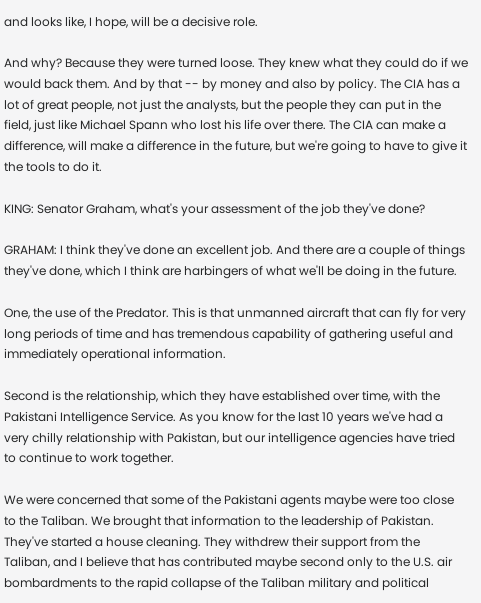and looks like, I hope, will be a decisive role.

And why? Because they were turned loose. They knew what they could do if we would back them. And by that -- by money and also by policy. The CIA has a lot of great people, not just the analysts, but the people they can put in the field, just like Michael Spann who lost his life over there. The CIA can make a difference, will make a difference in the future, but we're going to have to give it the tools to do it.

KING: Senator Graham, what's your assessment of the job they've done?

GRAHAM: I think they've done an excellent job. And there are a couple of things they've done, which I think are harbingers of what we'll be doing in the future.

One, the use of the Predator. This is that unmanned aircraft that can fly for very long periods of time and has tremendous capability of gathering useful and immediately operational information.

Second is the relationship, which they have established over time, with the Pakistani Intelligence Service. As you know for the last 10 years we've had a very chilly relationship with Pakistan, but our intelligence agencies have tried to continue to work together.

We were concerned that some of the Pakistani agents maybe were too close to the Taliban. We brought that information to the leadership of Pakistan. They've started a house cleaning. They withdrew their support from the Taliban, and I believe that has contributed maybe second only to the U.S. air bombardments to the rapid collapse of the Taliban military and political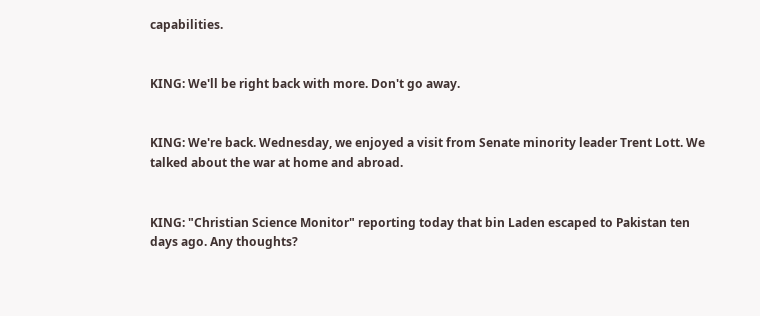capabilities.


KING: We'll be right back with more. Don't go away.


KING: We're back. Wednesday, we enjoyed a visit from Senate minority leader Trent Lott. We talked about the war at home and abroad.


KING: "Christian Science Monitor" reporting today that bin Laden escaped to Pakistan ten days ago. Any thoughts?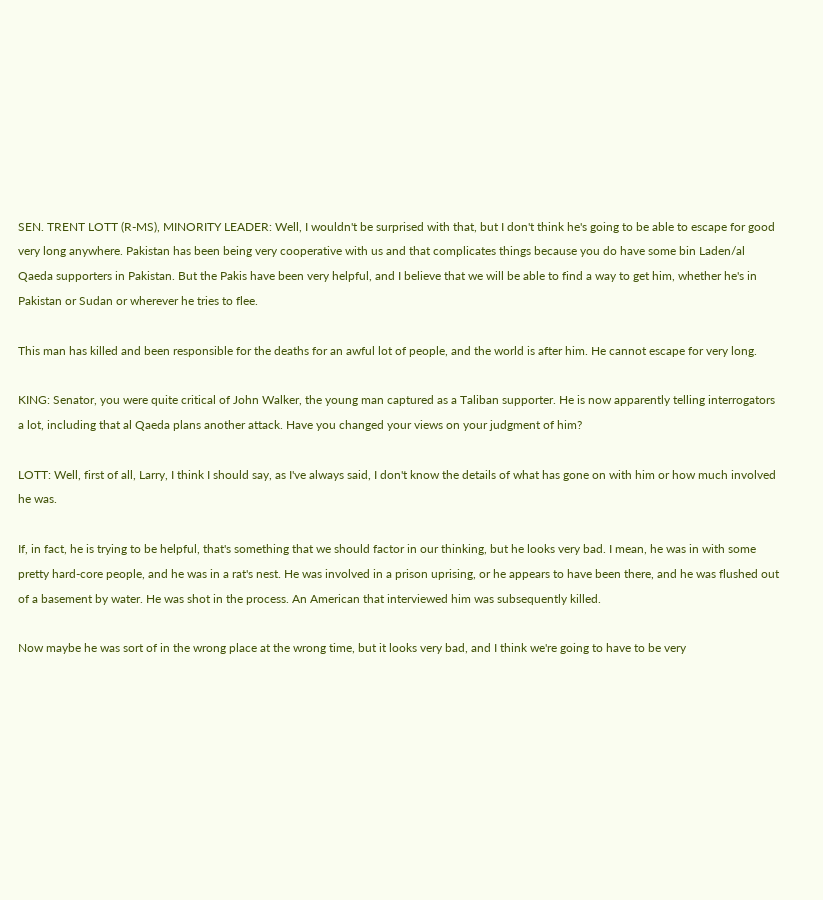SEN. TRENT LOTT (R-MS), MINORITY LEADER: Well, I wouldn't be surprised with that, but I don't think he's going to be able to escape for good very long anywhere. Pakistan has been being very cooperative with us and that complicates things because you do have some bin Laden/al Qaeda supporters in Pakistan. But the Pakis have been very helpful, and I believe that we will be able to find a way to get him, whether he's in Pakistan or Sudan or wherever he tries to flee.

This man has killed and been responsible for the deaths for an awful lot of people, and the world is after him. He cannot escape for very long.

KING: Senator, you were quite critical of John Walker, the young man captured as a Taliban supporter. He is now apparently telling interrogators a lot, including that al Qaeda plans another attack. Have you changed your views on your judgment of him?

LOTT: Well, first of all, Larry, I think I should say, as I've always said, I don't know the details of what has gone on with him or how much involved he was.

If, in fact, he is trying to be helpful, that's something that we should factor in our thinking, but he looks very bad. I mean, he was in with some pretty hard-core people, and he was in a rat's nest. He was involved in a prison uprising, or he appears to have been there, and he was flushed out of a basement by water. He was shot in the process. An American that interviewed him was subsequently killed.

Now maybe he was sort of in the wrong place at the wrong time, but it looks very bad, and I think we're going to have to be very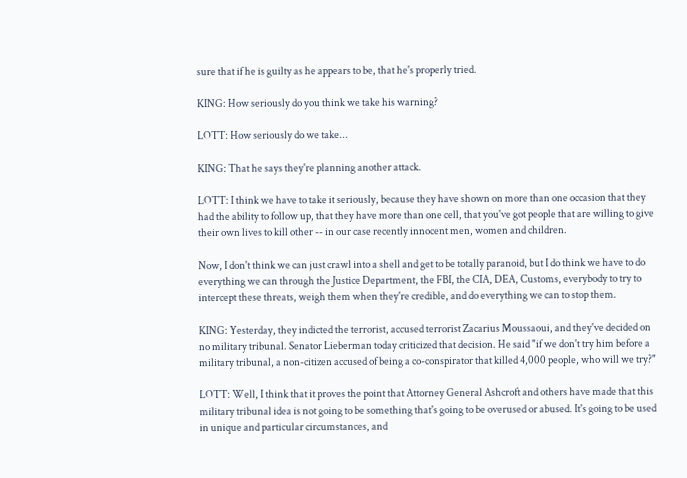sure that if he is guilty as he appears to be, that he's properly tried.

KING: How seriously do you think we take his warning?

LOTT: How seriously do we take...

KING: That he says they're planning another attack.

LOTT: I think we have to take it seriously, because they have shown on more than one occasion that they had the ability to follow up, that they have more than one cell, that you've got people that are willing to give their own lives to kill other -- in our case recently innocent men, women and children.

Now, I don't think we can just crawl into a shell and get to be totally paranoid, but I do think we have to do everything we can through the Justice Department, the FBI, the CIA, DEA, Customs, everybody to try to intercept these threats, weigh them when they're credible, and do everything we can to stop them.

KING: Yesterday, they indicted the terrorist, accused terrorist Zacarius Moussaoui, and they've decided on no military tribunal. Senator Lieberman today criticized that decision. He said "if we don't try him before a military tribunal, a non-citizen accused of being a co-conspirator that killed 4,000 people, who will we try?"

LOTT: Well, I think that it proves the point that Attorney General Ashcroft and others have made that this military tribunal idea is not going to be something that's going to be overused or abused. It's going to be used in unique and particular circumstances, and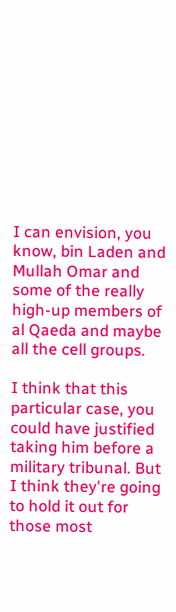I can envision, you know, bin Laden and Mullah Omar and some of the really high-up members of al Qaeda and maybe all the cell groups.

I think that this particular case, you could have justified taking him before a military tribunal. But I think they're going to hold it out for those most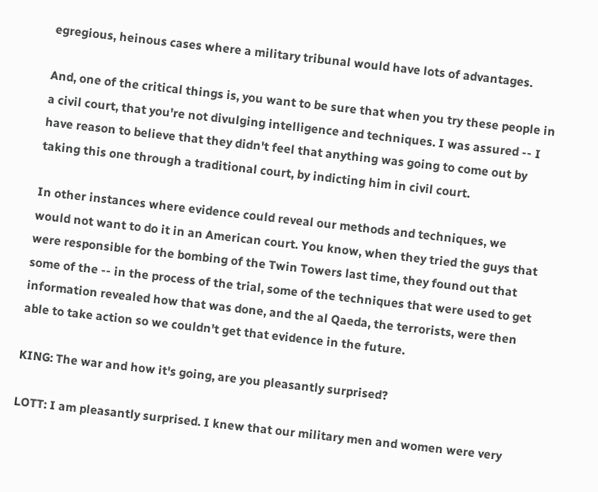egregious, heinous cases where a military tribunal would have lots of advantages.

And, one of the critical things is, you want to be sure that when you try these people in a civil court, that you're not divulging intelligence and techniques. I was assured -- I have reason to believe that they didn't feel that anything was going to come out by taking this one through a traditional court, by indicting him in civil court.

In other instances where evidence could reveal our methods and techniques, we would not want to do it in an American court. You know, when they tried the guys that were responsible for the bombing of the Twin Towers last time, they found out that some of the -- in the process of the trial, some of the techniques that were used to get information revealed how that was done, and the al Qaeda, the terrorists, were then able to take action so we couldn't get that evidence in the future.

KING: The war and how it's going, are you pleasantly surprised?

LOTT: I am pleasantly surprised. I knew that our military men and women were very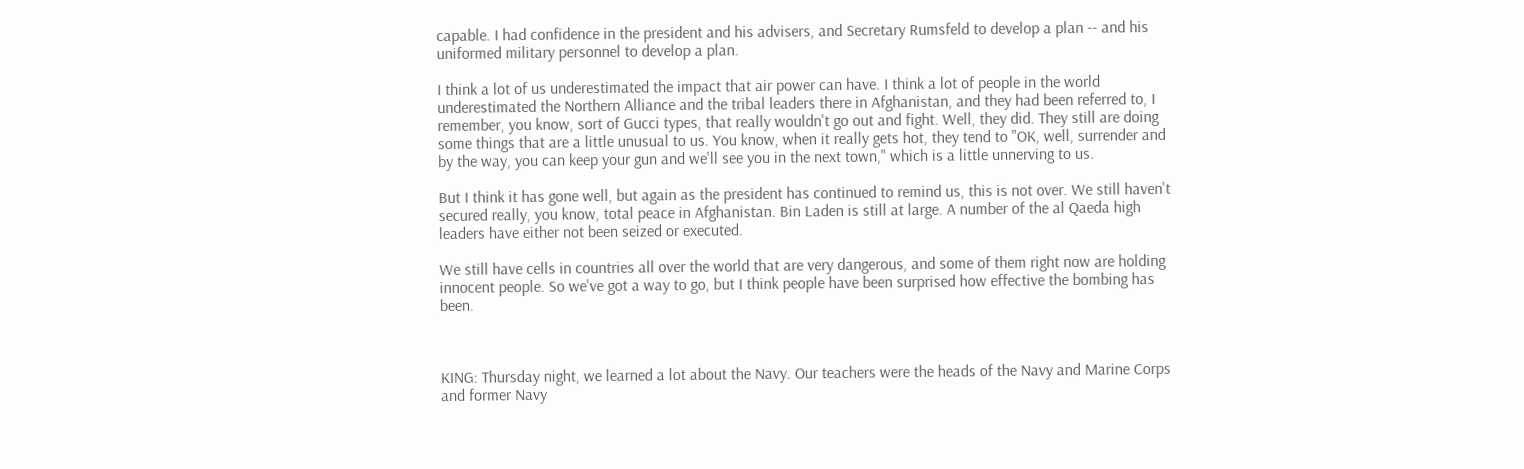capable. I had confidence in the president and his advisers, and Secretary Rumsfeld to develop a plan -- and his uniformed military personnel to develop a plan.

I think a lot of us underestimated the impact that air power can have. I think a lot of people in the world underestimated the Northern Alliance and the tribal leaders there in Afghanistan, and they had been referred to, I remember, you know, sort of Gucci types, that really wouldn't go out and fight. Well, they did. They still are doing some things that are a little unusual to us. You know, when it really gets hot, they tend to "OK, well, surrender and by the way, you can keep your gun and we'll see you in the next town," which is a little unnerving to us.

But I think it has gone well, but again as the president has continued to remind us, this is not over. We still haven't secured really, you know, total peace in Afghanistan. Bin Laden is still at large. A number of the al Qaeda high leaders have either not been seized or executed.

We still have cells in countries all over the world that are very dangerous, and some of them right now are holding innocent people. So we've got a way to go, but I think people have been surprised how effective the bombing has been.



KING: Thursday night, we learned a lot about the Navy. Our teachers were the heads of the Navy and Marine Corps and former Navy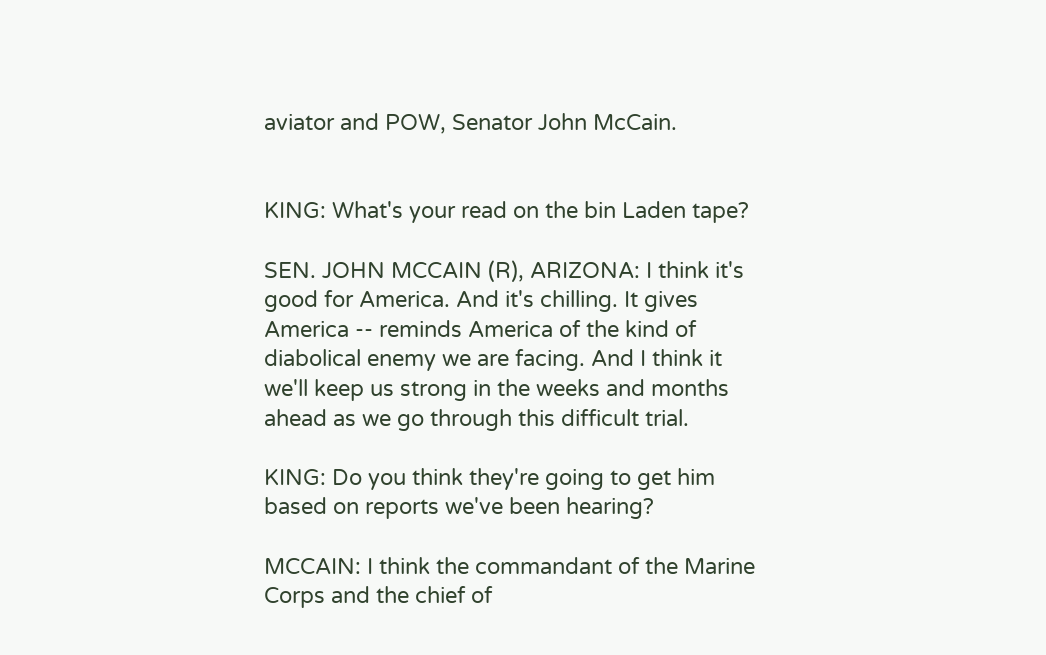aviator and POW, Senator John McCain.


KING: What's your read on the bin Laden tape?

SEN. JOHN MCCAIN (R), ARIZONA: I think it's good for America. And it's chilling. It gives America -- reminds America of the kind of diabolical enemy we are facing. And I think it we'll keep us strong in the weeks and months ahead as we go through this difficult trial.

KING: Do you think they're going to get him based on reports we've been hearing?

MCCAIN: I think the commandant of the Marine Corps and the chief of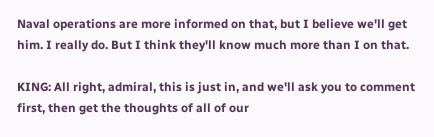Naval operations are more informed on that, but I believe we'll get him. I really do. But I think they'll know much more than I on that.

KING: All right, admiral, this is just in, and we'll ask you to comment first, then get the thoughts of all of our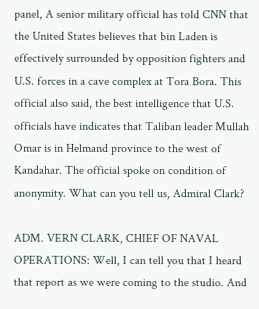panel, A senior military official has told CNN that the United States believes that bin Laden is effectively surrounded by opposition fighters and U.S. forces in a cave complex at Tora Bora. This official also said, the best intelligence that U.S. officials have indicates that Taliban leader Mullah Omar is in Helmand province to the west of Kandahar. The official spoke on condition of anonymity. What can you tell us, Admiral Clark?

ADM. VERN CLARK, CHIEF OF NAVAL OPERATIONS: Well, I can tell you that I heard that report as we were coming to the studio. And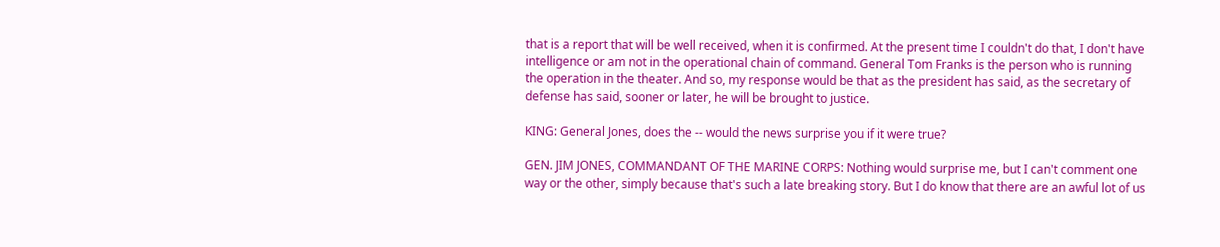that is a report that will be well received, when it is confirmed. At the present time I couldn't do that, I don't have intelligence or am not in the operational chain of command. General Tom Franks is the person who is running the operation in the theater. And so, my response would be that as the president has said, as the secretary of defense has said, sooner or later, he will be brought to justice.

KING: General Jones, does the -- would the news surprise you if it were true?

GEN. JIM JONES, COMMANDANT OF THE MARINE CORPS: Nothing would surprise me, but I can't comment one way or the other, simply because that's such a late breaking story. But I do know that there are an awful lot of us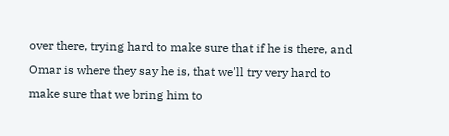over there, trying hard to make sure that if he is there, and Omar is where they say he is, that we'll try very hard to make sure that we bring him to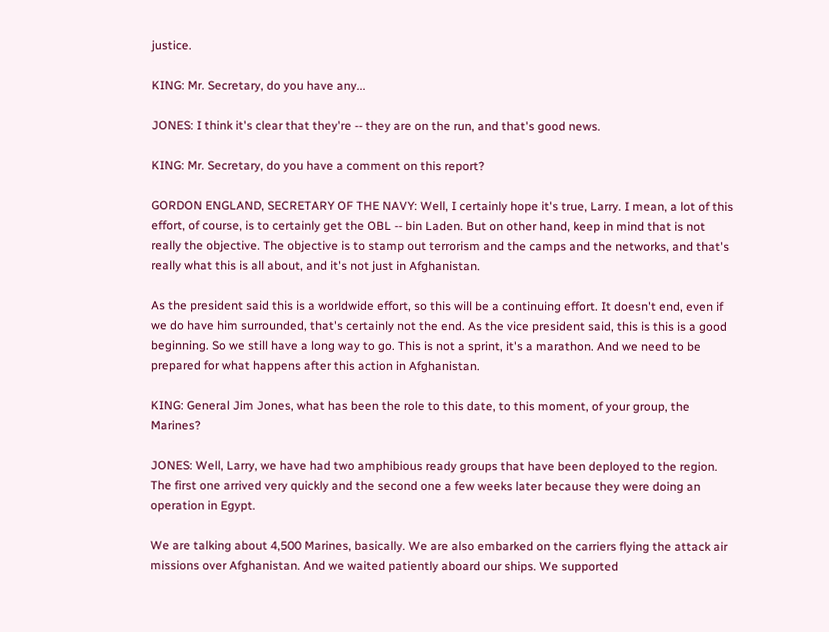justice.

KING: Mr. Secretary, do you have any...

JONES: I think it's clear that they're -- they are on the run, and that's good news.

KING: Mr. Secretary, do you have a comment on this report?

GORDON ENGLAND, SECRETARY OF THE NAVY: Well, I certainly hope it's true, Larry. I mean, a lot of this effort, of course, is to certainly get the OBL -- bin Laden. But on other hand, keep in mind that is not really the objective. The objective is to stamp out terrorism and the camps and the networks, and that's really what this is all about, and it's not just in Afghanistan.

As the president said this is a worldwide effort, so this will be a continuing effort. It doesn't end, even if we do have him surrounded, that's certainly not the end. As the vice president said, this is this is a good beginning. So we still have a long way to go. This is not a sprint, it's a marathon. And we need to be prepared for what happens after this action in Afghanistan.

KING: General Jim Jones, what has been the role to this date, to this moment, of your group, the Marines?

JONES: Well, Larry, we have had two amphibious ready groups that have been deployed to the region. The first one arrived very quickly and the second one a few weeks later because they were doing an operation in Egypt.

We are talking about 4,500 Marines, basically. We are also embarked on the carriers flying the attack air missions over Afghanistan. And we waited patiently aboard our ships. We supported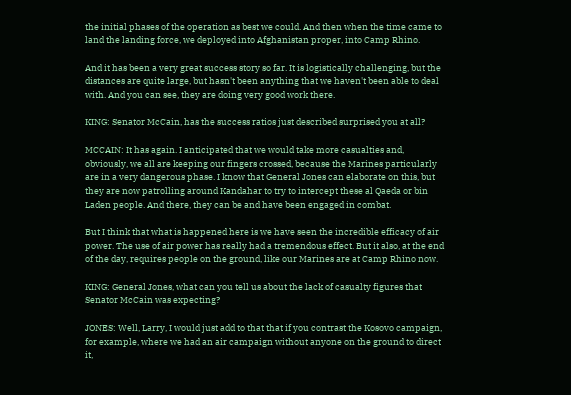the initial phases of the operation as best we could. And then when the time came to land the landing force, we deployed into Afghanistan proper, into Camp Rhino.

And it has been a very great success story so far. It is logistically challenging, but the distances are quite large, but hasn't been anything that we haven't been able to deal with. And you can see, they are doing very good work there.

KING: Senator McCain, has the success ratios just described surprised you at all?

MCCAIN: It has again. I anticipated that we would take more casualties and, obviously, we all are keeping our fingers crossed, because the Marines particularly are in a very dangerous phase. I know that General Jones can elaborate on this, but they are now patrolling around Kandahar to try to intercept these al Qaeda or bin Laden people. And there, they can be and have been engaged in combat.

But I think that what is happened here is we have seen the incredible efficacy of air power. The use of air power has really had a tremendous effect. But it also, at the end of the day, requires people on the ground, like our Marines are at Camp Rhino now.

KING: General Jones, what can you tell us about the lack of casualty figures that Senator McCain was expecting?

JONES: Well, Larry, I would just add to that that if you contrast the Kosovo campaign, for example, where we had an air campaign without anyone on the ground to direct it,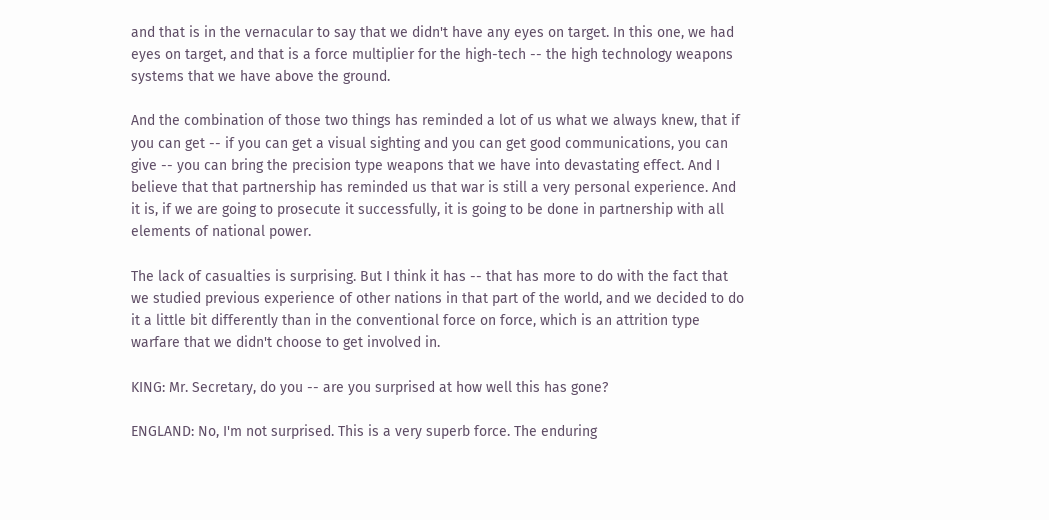and that is in the vernacular to say that we didn't have any eyes on target. In this one, we had eyes on target, and that is a force multiplier for the high-tech -- the high technology weapons systems that we have above the ground.

And the combination of those two things has reminded a lot of us what we always knew, that if you can get -- if you can get a visual sighting and you can get good communications, you can give -- you can bring the precision type weapons that we have into devastating effect. And I believe that that partnership has reminded us that war is still a very personal experience. And it is, if we are going to prosecute it successfully, it is going to be done in partnership with all elements of national power.

The lack of casualties is surprising. But I think it has -- that has more to do with the fact that we studied previous experience of other nations in that part of the world, and we decided to do it a little bit differently than in the conventional force on force, which is an attrition type warfare that we didn't choose to get involved in.

KING: Mr. Secretary, do you -- are you surprised at how well this has gone?

ENGLAND: No, I'm not surprised. This is a very superb force. The enduring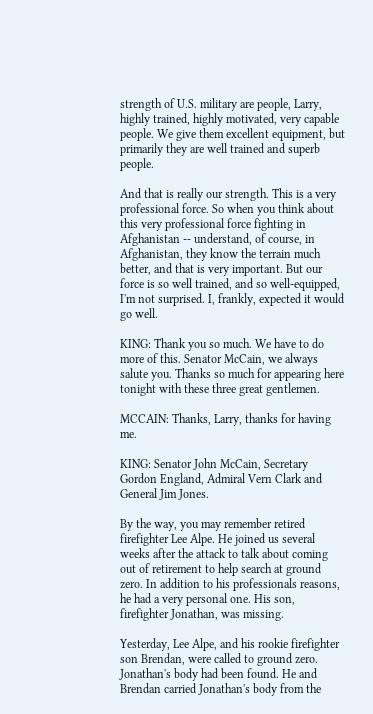strength of U.S. military are people, Larry, highly trained, highly motivated, very capable people. We give them excellent equipment, but primarily they are well trained and superb people.

And that is really our strength. This is a very professional force. So when you think about this very professional force fighting in Afghanistan -- understand, of course, in Afghanistan, they know the terrain much better, and that is very important. But our force is so well trained, and so well-equipped, I'm not surprised. I, frankly, expected it would go well.

KING: Thank you so much. We have to do more of this. Senator McCain, we always salute you. Thanks so much for appearing here tonight with these three great gentlemen.

MCCAIN: Thanks, Larry, thanks for having me.

KING: Senator John McCain, Secretary Gordon England, Admiral Vern Clark and General Jim Jones.

By the way, you may remember retired firefighter Lee Alpe. He joined us several weeks after the attack to talk about coming out of retirement to help search at ground zero. In addition to his professionals reasons, he had a very personal one. His son, firefighter Jonathan, was missing.

Yesterday, Lee Alpe, and his rookie firefighter son Brendan, were called to ground zero. Jonathan's body had been found. He and Brendan carried Jonathan's body from the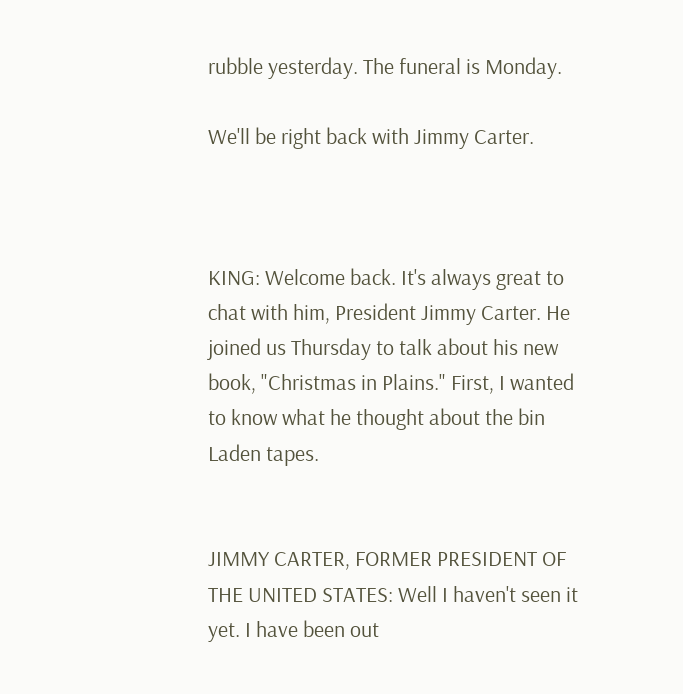rubble yesterday. The funeral is Monday.

We'll be right back with Jimmy Carter.



KING: Welcome back. It's always great to chat with him, President Jimmy Carter. He joined us Thursday to talk about his new book, "Christmas in Plains." First, I wanted to know what he thought about the bin Laden tapes.


JIMMY CARTER, FORMER PRESIDENT OF THE UNITED STATES: Well I haven't seen it yet. I have been out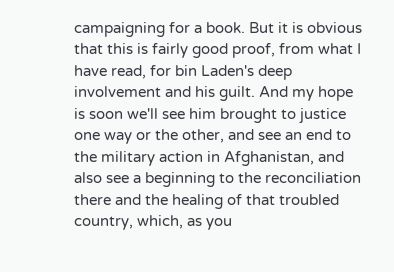campaigning for a book. But it is obvious that this is fairly good proof, from what I have read, for bin Laden's deep involvement and his guilt. And my hope is soon we'll see him brought to justice one way or the other, and see an end to the military action in Afghanistan, and also see a beginning to the reconciliation there and the healing of that troubled country, which, as you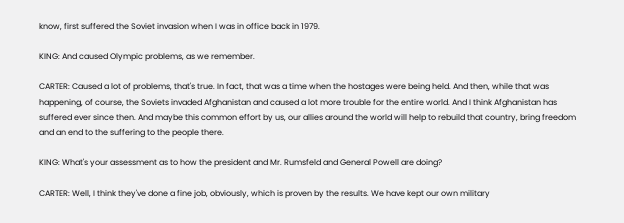know, first suffered the Soviet invasion when I was in office back in 1979.

KING: And caused Olympic problems, as we remember.

CARTER: Caused a lot of problems, that's true. In fact, that was a time when the hostages were being held. And then, while that was happening, of course, the Soviets invaded Afghanistan and caused a lot more trouble for the entire world. And I think Afghanistan has suffered ever since then. And maybe this common effort by us, our allies around the world will help to rebuild that country, bring freedom and an end to the suffering to the people there.

KING: What's your assessment as to how the president and Mr. Rumsfeld and General Powell are doing?

CARTER: Well, I think they've done a fine job, obviously, which is proven by the results. We have kept our own military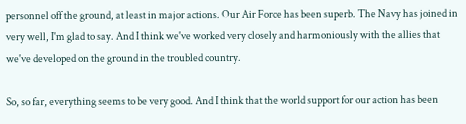personnel off the ground, at least in major actions. Our Air Force has been superb. The Navy has joined in very well, I'm glad to say. And I think we've worked very closely and harmoniously with the allies that we've developed on the ground in the troubled country.

So, so far, everything seems to be very good. And I think that the world support for our action has been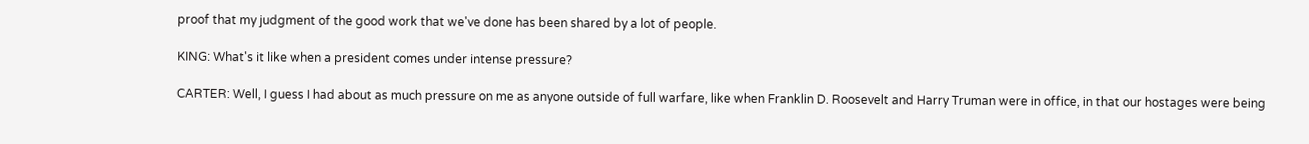proof that my judgment of the good work that we've done has been shared by a lot of people.

KING: What's it like when a president comes under intense pressure?

CARTER: Well, I guess I had about as much pressure on me as anyone outside of full warfare, like when Franklin D. Roosevelt and Harry Truman were in office, in that our hostages were being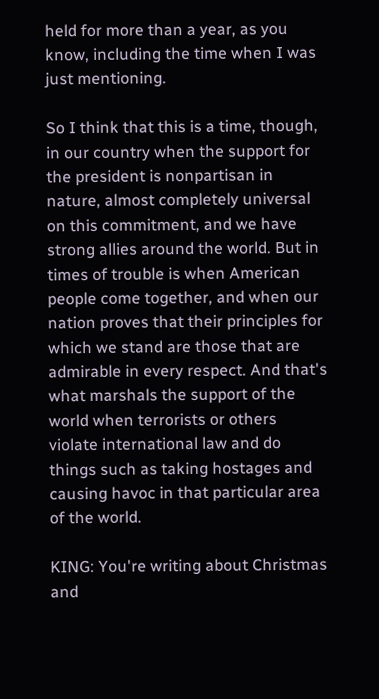held for more than a year, as you know, including the time when I was just mentioning.

So I think that this is a time, though, in our country when the support for the president is nonpartisan in nature, almost completely universal on this commitment, and we have strong allies around the world. But in times of trouble is when American people come together, and when our nation proves that their principles for which we stand are those that are admirable in every respect. And that's what marshals the support of the world when terrorists or others violate international law and do things such as taking hostages and causing havoc in that particular area of the world.

KING: You're writing about Christmas and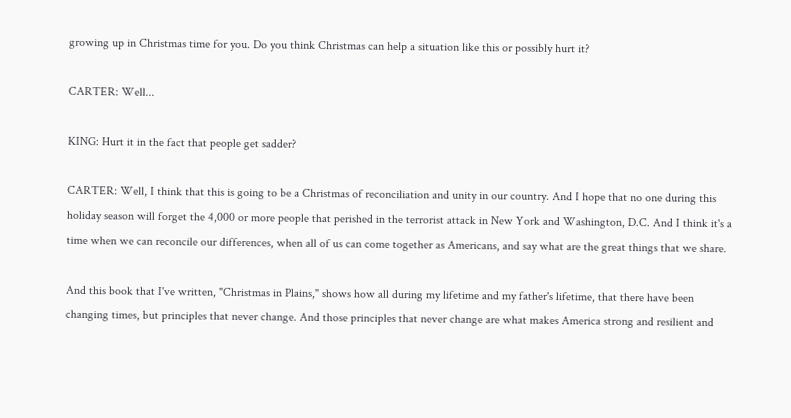growing up in Christmas time for you. Do you think Christmas can help a situation like this or possibly hurt it?

CARTER: Well...

KING: Hurt it in the fact that people get sadder?

CARTER: Well, I think that this is going to be a Christmas of reconciliation and unity in our country. And I hope that no one during this holiday season will forget the 4,000 or more people that perished in the terrorist attack in New York and Washington, D.C. And I think it's a time when we can reconcile our differences, when all of us can come together as Americans, and say what are the great things that we share.

And this book that I've written, "Christmas in Plains," shows how all during my lifetime and my father's lifetime, that there have been changing times, but principles that never change. And those principles that never change are what makes America strong and resilient and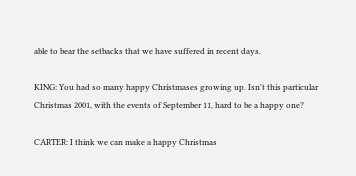able to bear the setbacks that we have suffered in recent days.

KING: You had so many happy Christmases growing up. Isn't this particular Christmas 2001, with the events of September 11, hard to be a happy one?

CARTER: I think we can make a happy Christmas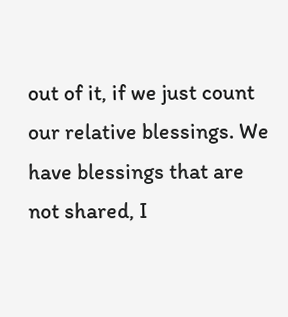out of it, if we just count our relative blessings. We have blessings that are not shared, I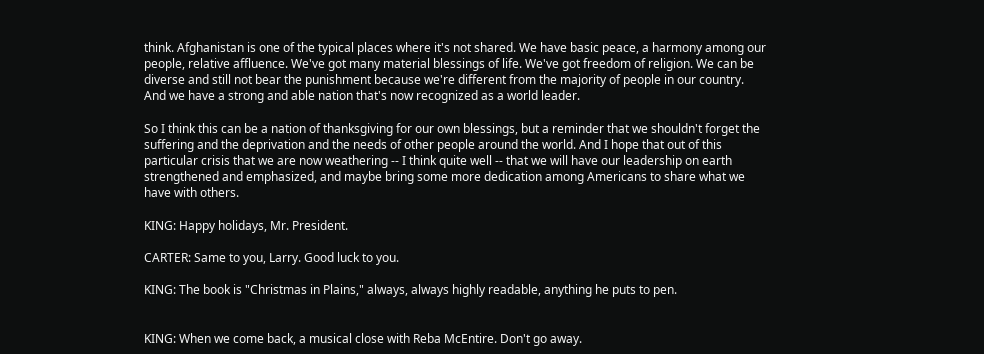think. Afghanistan is one of the typical places where it's not shared. We have basic peace, a harmony among our people, relative affluence. We've got many material blessings of life. We've got freedom of religion. We can be diverse and still not bear the punishment because we're different from the majority of people in our country. And we have a strong and able nation that's now recognized as a world leader.

So I think this can be a nation of thanksgiving for our own blessings, but a reminder that we shouldn't forget the suffering and the deprivation and the needs of other people around the world. And I hope that out of this particular crisis that we are now weathering -- I think quite well -- that we will have our leadership on earth strengthened and emphasized, and maybe bring some more dedication among Americans to share what we have with others.

KING: Happy holidays, Mr. President.

CARTER: Same to you, Larry. Good luck to you.

KING: The book is "Christmas in Plains," always, always highly readable, anything he puts to pen.


KING: When we come back, a musical close with Reba McEntire. Don't go away.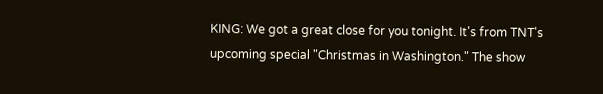KING: We got a great close for you tonight. It's from TNT's upcoming special "Christmas in Washington." The show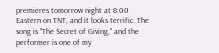premieres tomorrow night at 8:00 Eastern on TNT, and it looks terrific. The song is "The Secret of Giving," and the performer is one of my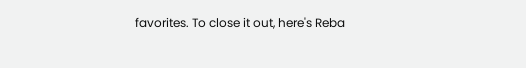favorites. To close it out, here's Reba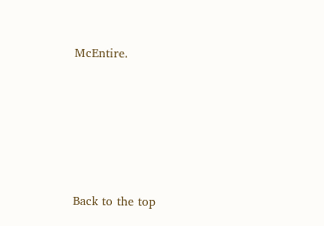McEntire.





Back to the top